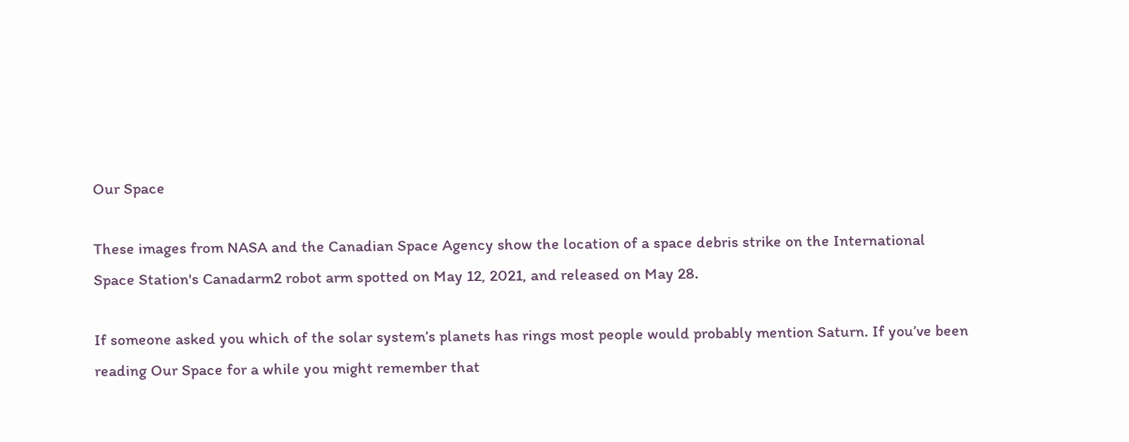Our Space

These images from NASA and the Canadian Space Agency show the location of a space debris strike on the International Space Station's Canadarm2 robot arm spotted on May 12, 2021, and released on May 28.

If someone asked you which of the solar system’s planets has rings most people would probably mention Saturn. If you’ve been reading Our Space for a while you might remember that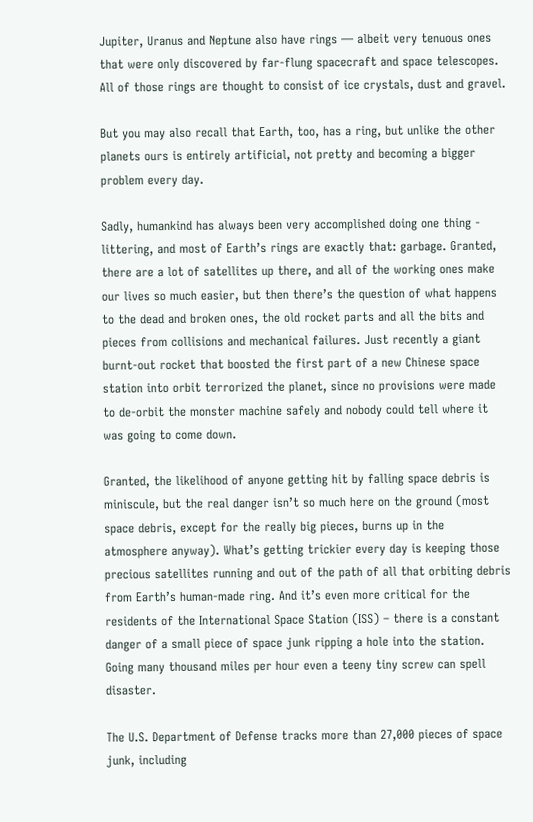Jupiter, Uranus and Neptune also have rings — albeit very tenuous ones that were only discovered by far-flung spacecraft and space telescopes. All of those rings are thought to consist of ice crystals, dust and gravel.

But you may also recall that Earth, too, has a ring, but unlike the other planets ours is entirely artificial, not pretty and becoming a bigger problem every day.

Sadly, humankind has always been very accomplished doing one thing - littering, and most of Earth’s rings are exactly that: garbage. Granted, there are a lot of satellites up there, and all of the working ones make our lives so much easier, but then there’s the question of what happens to the dead and broken ones, the old rocket parts and all the bits and pieces from collisions and mechanical failures. Just recently a giant burnt-out rocket that boosted the first part of a new Chinese space station into orbit terrorized the planet, since no provisions were made to de-orbit the monster machine safely and nobody could tell where it was going to come down.

Granted, the likelihood of anyone getting hit by falling space debris is miniscule, but the real danger isn’t so much here on the ground (most space debris, except for the really big pieces, burns up in the atmosphere anyway). What’s getting trickier every day is keeping those precious satellites running and out of the path of all that orbiting debris from Earth’s human-made ring. And it’s even more critical for the residents of the International Space Station (ISS) – there is a constant danger of a small piece of space junk ripping a hole into the station. Going many thousand miles per hour even a teeny tiny screw can spell disaster.

The U.S. Department of Defense tracks more than 27,000 pieces of space junk, including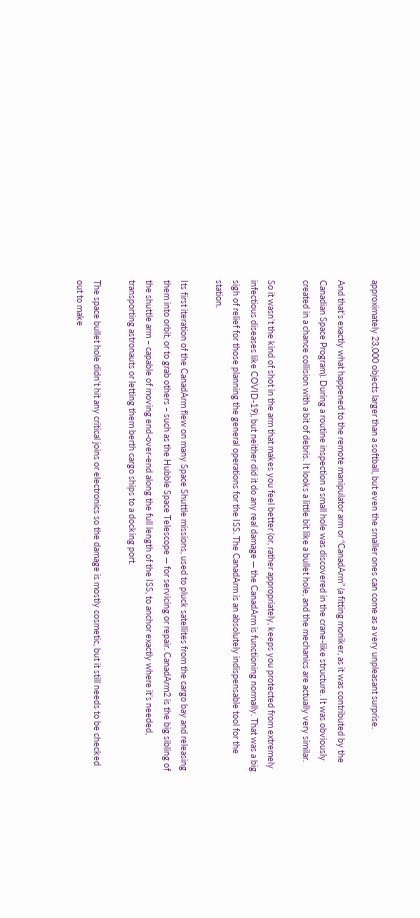approximately 23,000 objects larger than a softball, but even the smaller ones can come as a very unpleasant surprise.

And that’s exactly what happened to the remote manipulator arm or “CanadArm” (a fitting moniker, as it was contributed by the Canadian Space Program). During a routine inspection a small hole was discovered in the crane-like structure. It was obviously created in a chance collision with a bit of debris. It looks a little bit like a bullet hole, and the mechanics are actually very similar.

So it wasn’t the kind of shot in the arm that makes you feel better (or, rather appropriately, keeps you protected from extremely infectious diseases like COVID-19), but neither did it do any real damage — the CanadArm is functioning normally. That was a big sigh of relief for those planning the general operations for the ISS. The CanadArm is an absolutely indispensable tool for the station.

Its first iteration of the CanadArm flew on many Space Shuttle missions, used to pluck satellites from the cargo bay and releasing them into orbit, or to grab others – such as the Hubble Space Telescope — for servicing or repair. CanadArm2 is the big sibling of the shuttle arm – capable of moving end-over-end along the full length of the ISS, to anchor exactly where it’s needed, transporting astronauts or letting them berth cargo ships to a docking port.

The space bullet hole didn’t hit any critical joins or electronics so the damage is mostly cosmetic, but it still needs to be checked out to make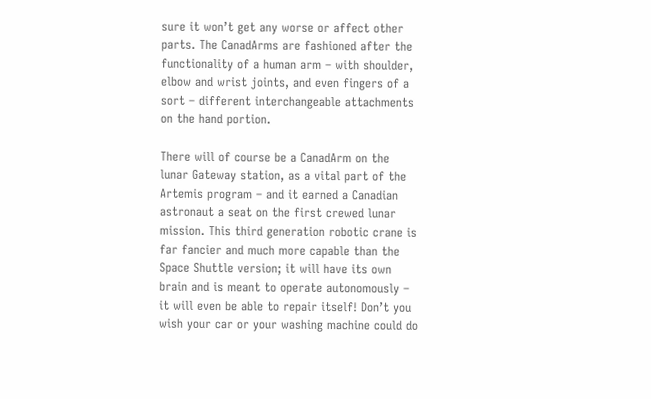sure it won’t get any worse or affect other parts. The CanadArms are fashioned after the functionality of a human arm – with shoulder, elbow and wrist joints, and even fingers of a sort – different interchangeable attachments on the hand portion.

There will of course be a CanadArm on the lunar Gateway station, as a vital part of the Artemis program – and it earned a Canadian astronaut a seat on the first crewed lunar mission. This third generation robotic crane is far fancier and much more capable than the Space Shuttle version; it will have its own brain and is meant to operate autonomously – it will even be able to repair itself! Don’t you wish your car or your washing machine could do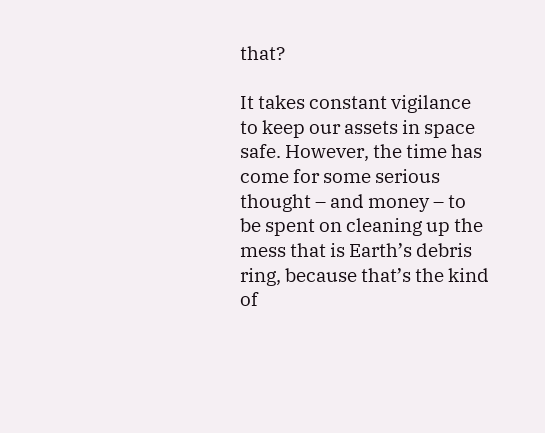that?

It takes constant vigilance to keep our assets in space safe. However, the time has come for some serious thought – and money – to be spent on cleaning up the mess that is Earth’s debris ring, because that’s the kind of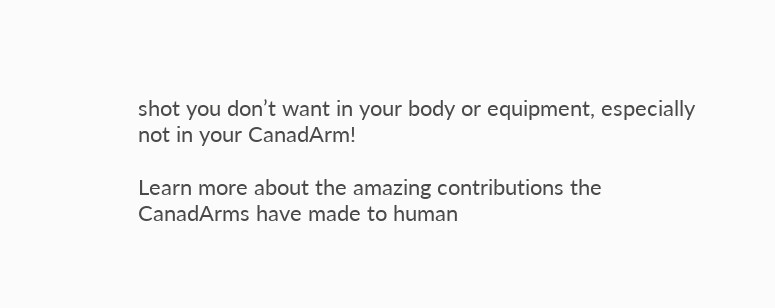shot you don’t want in your body or equipment, especially not in your CanadArm!

Learn more about the amazing contributions the CanadArms have made to human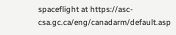spaceflight at https://asc-csa.gc.ca/eng/canadarm/default.asp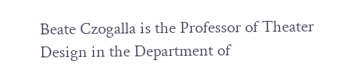Beate Czogalla is the Professor of Theater Design in the Department of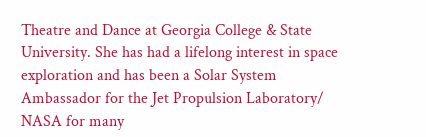Theatre and Dance at Georgia College & State University. She has had a lifelong interest in space exploration and has been a Solar System Ambassador for the Jet Propulsion Laboratory/ NASA for many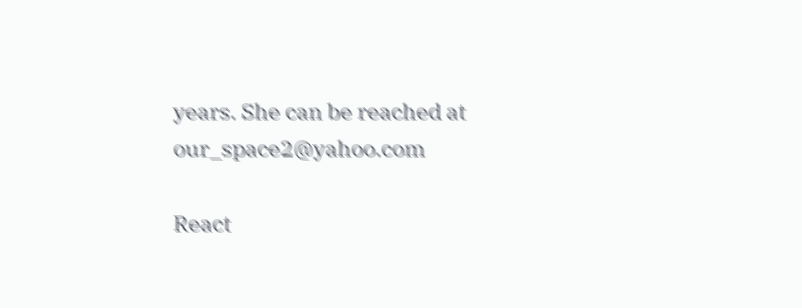years. She can be reached at  our_space2@yahoo.com

React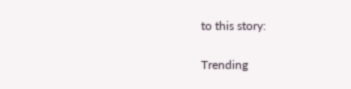to this story:


Trending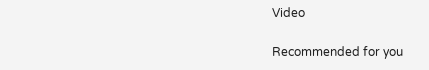Video

Recommended for you